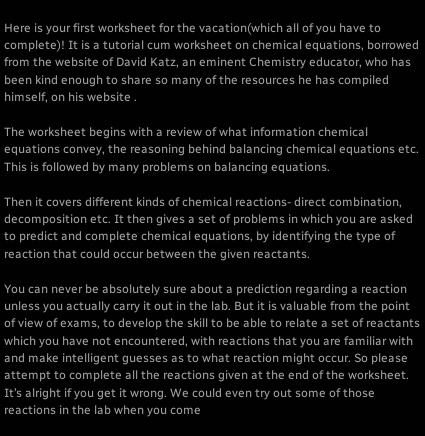Here is your first worksheet for the vacation(which all of you have to complete)! It is a tutorial cum worksheet on chemical equations, borrowed from the website of David Katz, an eminent Chemistry educator, who has been kind enough to share so many of the resources he has compiled himself, on his website .

The worksheet begins with a review of what information chemical equations convey, the reasoning behind balancing chemical equations etc. This is followed by many problems on balancing equations.

Then it covers different kinds of chemical reactions- direct combination, decomposition etc. It then gives a set of problems in which you are asked to predict and complete chemical equations, by identifying the type of reaction that could occur between the given reactants.

You can never be absolutely sure about a prediction regarding a reaction unless you actually carry it out in the lab. But it is valuable from the point of view of exams, to develop the skill to be able to relate a set of reactants which you have not encountered, with reactions that you are familiar with and make intelligent guesses as to what reaction might occur. So please attempt to complete all the reactions given at the end of the worksheet. It’s alright if you get it wrong. We could even try out some of those reactions in the lab when you come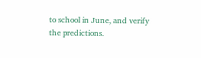to school in June, and verify the predictions.